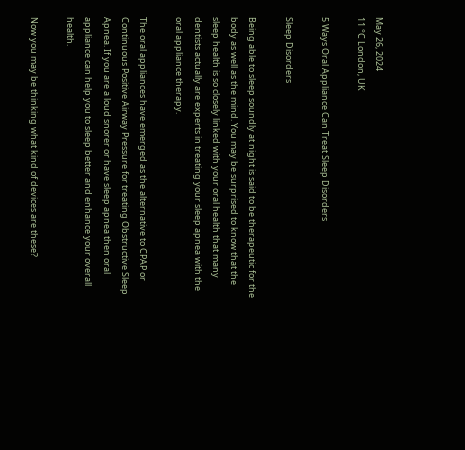May 26, 2024
11 °C London, UK

5 Ways Oral Appliance Can Treat Sleep Disorders

Sleep Disorders

Being able to sleep soundly at night is said to be therapeutic for the body as well as the mind. You may be surprised to know that the sleep health is so closely linked with your oral health that many dentists actually are experts in treating your sleep apnea with the oral appliance therapy.

The oral appliances have emerged as the alternative to CPAP or Continuous Positive Airway Pressure for treating Obstructive Sleep Apnea. If you are a loud snorer or have sleep apnea then oral appliance can help you to sleep better and enhance your overall health.

Now you may be thinking what kind of devices are these?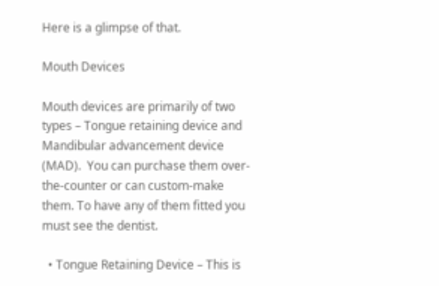Here is a glimpse of that.

Mouth Devices

Mouth devices are primarily of two types – Tongue retaining device and Mandibular advancement device (MAD).  You can purchase them over-the-counter or can custom-make them. To have any of them fitted you must see the dentist.

  • Tongue Retaining Device – This is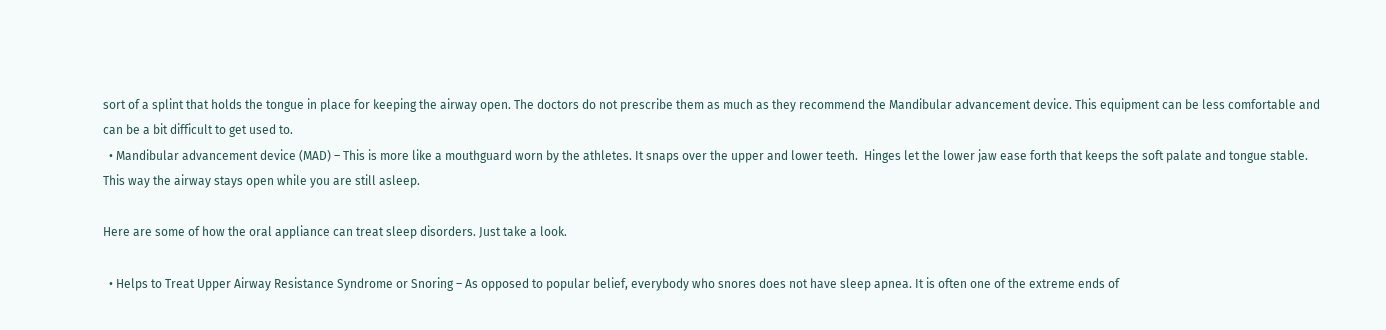sort of a splint that holds the tongue in place for keeping the airway open. The doctors do not prescribe them as much as they recommend the Mandibular advancement device. This equipment can be less comfortable and can be a bit difficult to get used to.
  • Mandibular advancement device (MAD) – This is more like a mouthguard worn by the athletes. It snaps over the upper and lower teeth.  Hinges let the lower jaw ease forth that keeps the soft palate and tongue stable. This way the airway stays open while you are still asleep.

Here are some of how the oral appliance can treat sleep disorders. Just take a look.

  • Helps to Treat Upper Airway Resistance Syndrome or Snoring – As opposed to popular belief, everybody who snores does not have sleep apnea. It is often one of the extreme ends of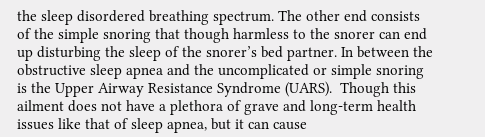the sleep disordered breathing spectrum. The other end consists of the simple snoring that though harmless to the snorer can end up disturbing the sleep of the snorer’s bed partner. In between the obstructive sleep apnea and the uncomplicated or simple snoring is the Upper Airway Resistance Syndrome (UARS).  Though this ailment does not have a plethora of grave and long-term health issues like that of sleep apnea, but it can cause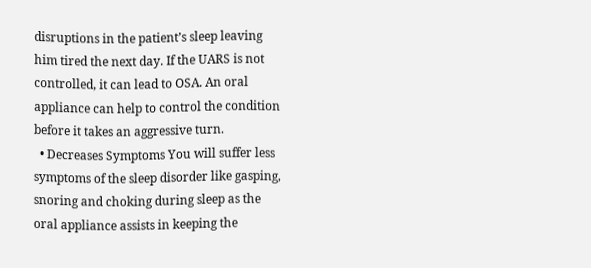disruptions in the patient’s sleep leaving him tired the next day. If the UARS is not controlled, it can lead to OSA. An oral appliance can help to control the condition before it takes an aggressive turn.
  • Decreases Symptoms You will suffer less symptoms of the sleep disorder like gasping, snoring and choking during sleep as the oral appliance assists in keeping the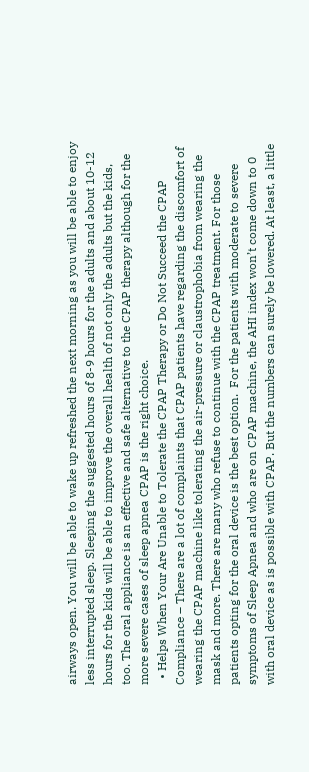airways open. You will be able to wake up refreshed the next morning as you will be able to enjoy less interrupted sleep. Sleeping the suggested hours of 8-9 hours for the adults and about 10-12 hours for the kids will be able to improve the overall health of not only the adults but the kids, too. The oral appliance is an effective and safe alternative to the CPAP therapy although for the more severe cases of sleep apnea CPAP is the right choice.
  • Helps When Your Are Unable to Tolerate the CPAP Therapy or Do Not Succeed the CPAP Compliance – There are a lot of complaints that CPAP patients have regarding the discomfort of wearing the CPAP machine like tolerating the air-pressure or claustrophobia from wearing the mask and more. There are many who refuse to continue with the CPAP treatment. For those patients opting for the oral device is the best option.  For the patients with moderate to severe symptoms of Sleep Apnea and who are on CPAP machine, the AHI index won’t come down to 0 with oral device as is possible with CPAP. But the numbers can surely be lowered. At least, a little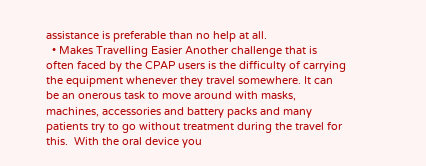assistance is preferable than no help at all.
  • Makes Travelling Easier Another challenge that is often faced by the CPAP users is the difficulty of carrying the equipment whenever they travel somewhere. It can be an onerous task to move around with masks, machines, accessories and battery packs and many patients try to go without treatment during the travel for this.  With the oral device you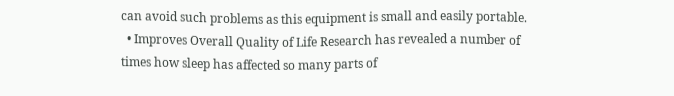can avoid such problems as this equipment is small and easily portable.
  • Improves Overall Quality of Life Research has revealed a number of times how sleep has affected so many parts of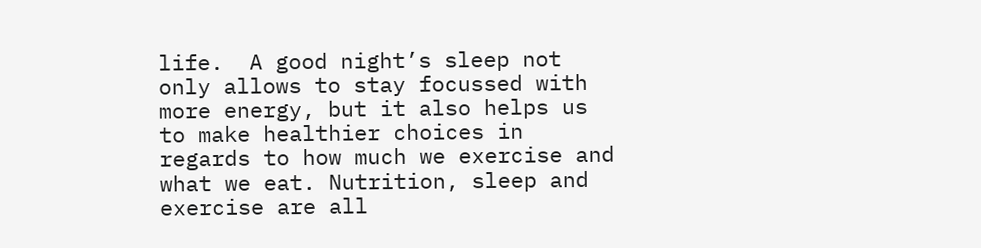life.  A good night’s sleep not only allows to stay focussed with more energy, but it also helps us to make healthier choices in regards to how much we exercise and what we eat. Nutrition, sleep and exercise are all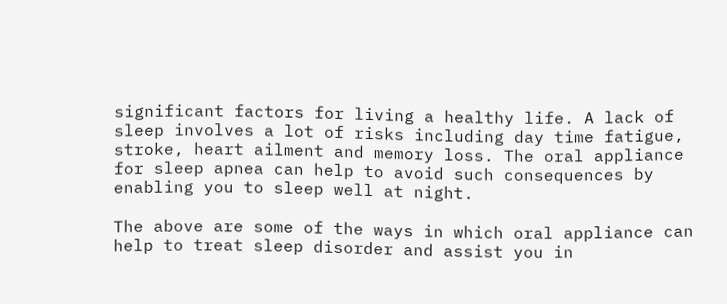significant factors for living a healthy life. A lack of sleep involves a lot of risks including day time fatigue, stroke, heart ailment and memory loss. The oral appliance for sleep apnea can help to avoid such consequences by enabling you to sleep well at night.

The above are some of the ways in which oral appliance can help to treat sleep disorder and assist you in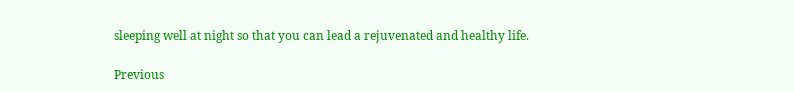sleeping well at night so that you can lead a rejuvenated and healthy life.

Previous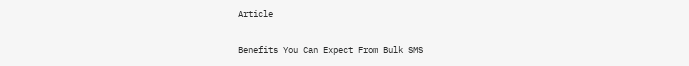Article

Benefits You Can Expect From Bulk SMS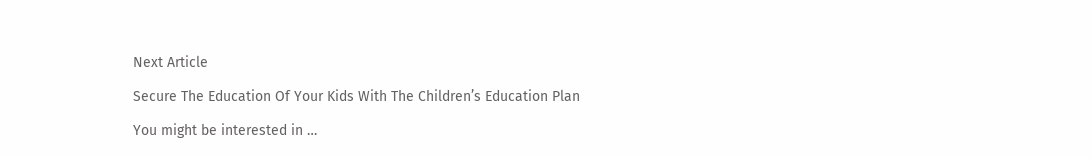Next Article

Secure The Education Of Your Kids With The Children’s Education Plan

You might be interested in …